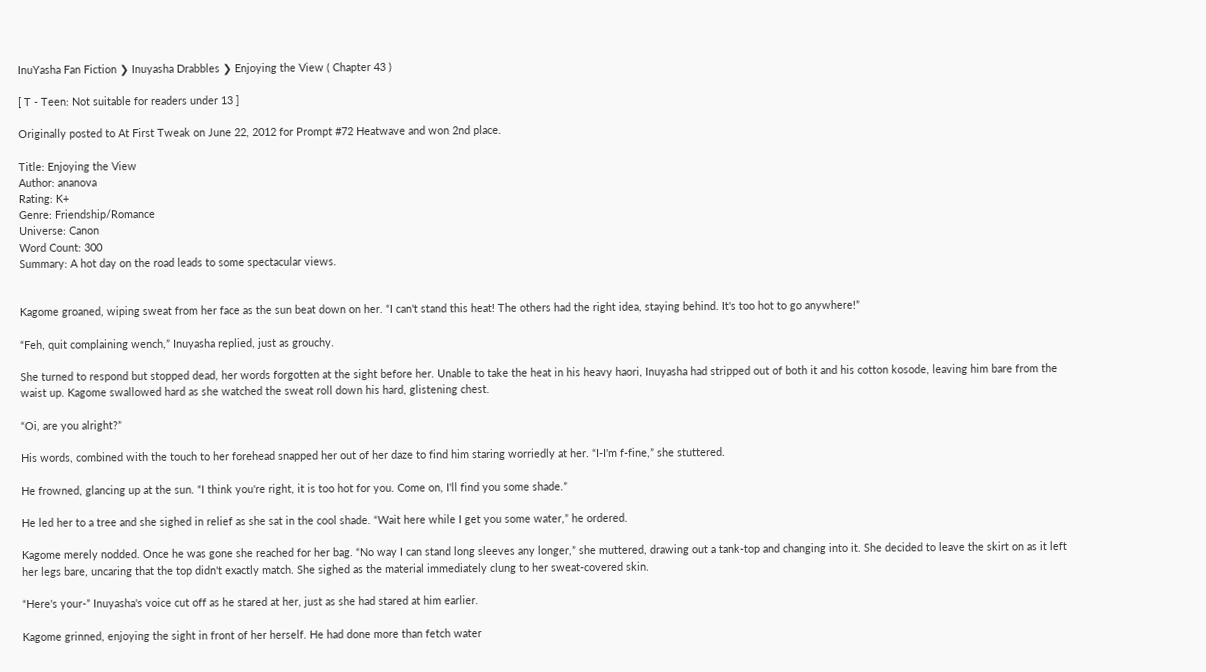InuYasha Fan Fiction ❯ Inuyasha Drabbles ❯ Enjoying the View ( Chapter 43 )

[ T - Teen: Not suitable for readers under 13 ]

Originally posted to At First Tweak on June 22, 2012 for Prompt #72 Heatwave and won 2nd place.

Title: Enjoying the View
Author: ananova
Rating: K+
Genre: Friendship/Romance
Universe: Canon
Word Count: 300
Summary: A hot day on the road leads to some spectacular views.


Kagome groaned, wiping sweat from her face as the sun beat down on her. “I can't stand this heat! The others had the right idea, staying behind. It's too hot to go anywhere!”

“Feh, quit complaining wench,” Inuyasha replied, just as grouchy.

She turned to respond but stopped dead, her words forgotten at the sight before her. Unable to take the heat in his heavy haori, Inuyasha had stripped out of both it and his cotton kosode, leaving him bare from the waist up. Kagome swallowed hard as she watched the sweat roll down his hard, glistening chest.

“Oi, are you alright?”

His words, combined with the touch to her forehead snapped her out of her daze to find him staring worriedly at her. “I-I'm f-fine,” she stuttered.

He frowned, glancing up at the sun. “I think you're right, it is too hot for you. Come on, I'll find you some shade.”

He led her to a tree and she sighed in relief as she sat in the cool shade. “Wait here while I get you some water,” he ordered.

Kagome merely nodded. Once he was gone she reached for her bag. “No way I can stand long sleeves any longer,” she muttered, drawing out a tank-top and changing into it. She decided to leave the skirt on as it left her legs bare, uncaring that the top didn't exactly match. She sighed as the material immediately clung to her sweat-covered skin.

“Here's your-” Inuyasha's voice cut off as he stared at her, just as she had stared at him earlier.

Kagome grinned, enjoying the sight in front of her herself. He had done more than fetch water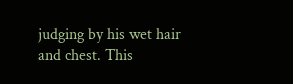judging by his wet hair and chest. This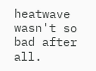heatwave wasn't so bad after all.